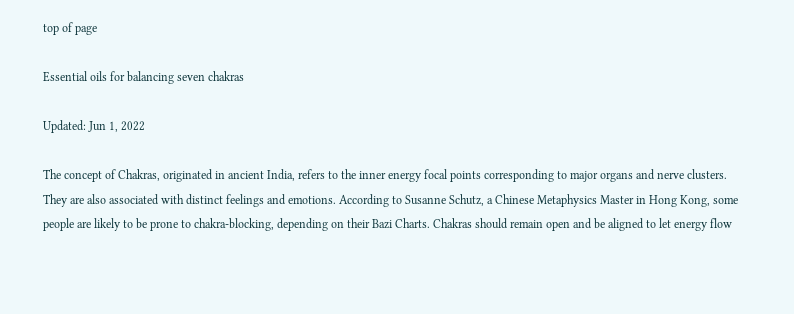top of page

Essential oils for balancing seven chakras

Updated: Jun 1, 2022

The concept of Chakras, originated in ancient India, refers to the inner energy focal points corresponding to major organs and nerve clusters. They are also associated with distinct feelings and emotions. According to Susanne Schutz, a Chinese Metaphysics Master in Hong Kong, some people are likely to be prone to chakra-blocking, depending on their Bazi Charts. Chakras should remain open and be aligned to let energy flow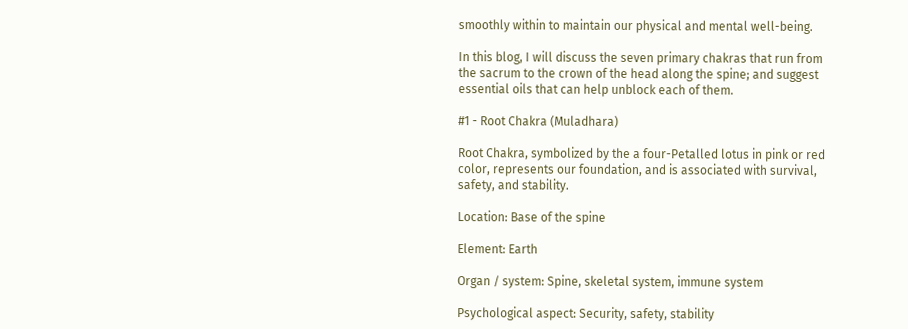smoothly within to maintain our physical and mental well-being.

In this blog, I will discuss the seven primary chakras that run from the sacrum to the crown of the head along the spine; and suggest essential oils that can help unblock each of them.

#1 - Root Chakra (Muladhara)

Root Chakra, symbolized by the a four-Petalled lotus in pink or red color, represents our foundation, and is associated with survival, safety, and stability.

Location: Base of the spine

Element: Earth

Organ / system: Spine, skeletal system, immune system

Psychological aspect: Security, safety, stability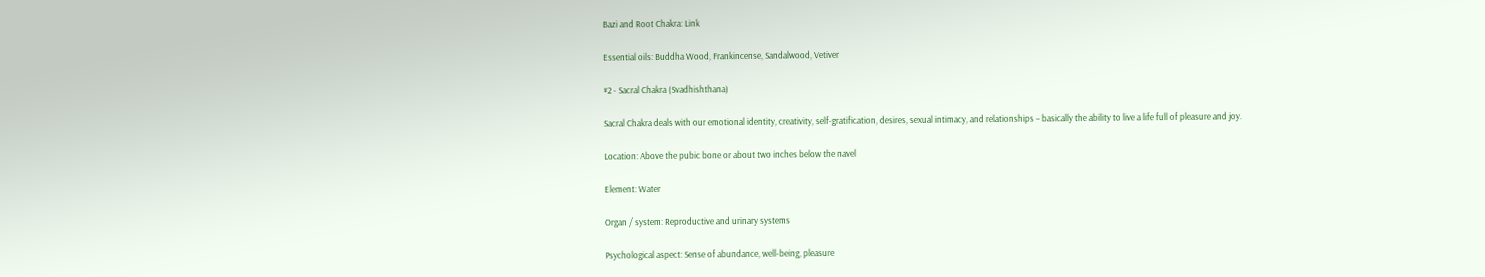Bazi and Root Chakra: Link

Essential oils: Buddha Wood, Frankincense, Sandalwood, Vetiver

#2 - Sacral Chakra (Svadhishthana)

Sacral Chakra deals with our emotional identity, creativity, self-gratification, desires, sexual intimacy, and relationships – basically the ability to live a life full of pleasure and joy.

Location: Above the pubic bone or about two inches below the navel

Element: Water

Organ / system: Reproductive and urinary systems

Psychological aspect: Sense of abundance, well-being, pleasure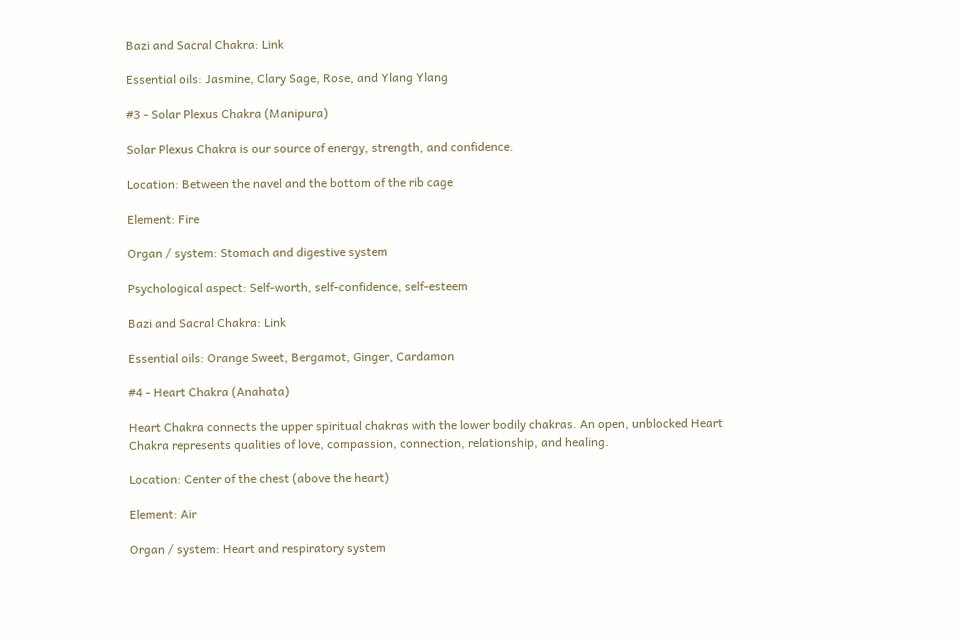Bazi and Sacral Chakra: Link

Essential oils: Jasmine, Clary Sage, Rose, and Ylang Ylang

#3 - Solar Plexus Chakra (Manipura)

Solar Plexus Chakra is our source of energy, strength, and confidence.

Location: Between the navel and the bottom of the rib cage

Element: Fire

Organ / system: Stomach and digestive system

Psychological aspect: Self-worth, self-confidence, self-esteem

Bazi and Sacral Chakra: Link

Essential oils: Orange Sweet, Bergamot, Ginger, Cardamon

#4 - Heart Chakra (Anahata)

Heart Chakra connects the upper spiritual chakras with the lower bodily chakras. An open, unblocked Heart Chakra represents qualities of love, compassion, connection, relationship, and healing.

Location: Center of the chest (above the heart)

Element: Air

Organ / system: Heart and respiratory system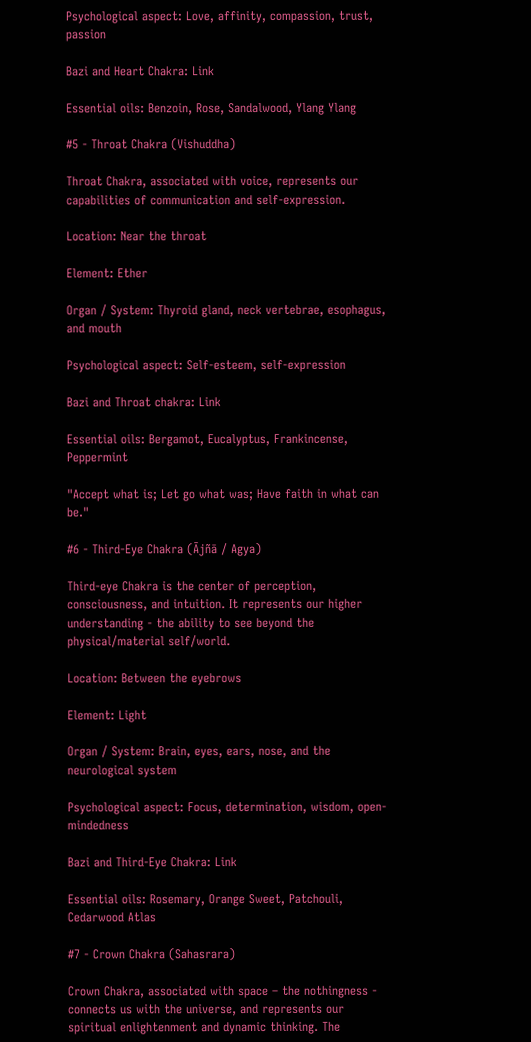Psychological aspect: Love, affinity, compassion, trust, passion

Bazi and Heart Chakra: Link

Essential oils: Benzoin, Rose, Sandalwood, Ylang Ylang

#5 - Throat Chakra (Vishuddha)

Throat Chakra, associated with voice, represents our capabilities of communication and self-expression.

Location: Near the throat

Element: Ether

Organ / System: Thyroid gland, neck vertebrae, esophagus, and mouth

Psychological aspect: Self-esteem, self-expression

Bazi and Throat chakra: Link

Essential oils: Bergamot, Eucalyptus, Frankincense, Peppermint

"Accept what is; Let go what was; Have faith in what can be."

#6 - Third-Eye Chakra (Ājñā / Agya)

Third-eye Chakra is the center of perception, consciousness, and intuition. It represents our higher understanding - the ability to see beyond the physical/material self/world.

Location: Between the eyebrows

Element: Light

Organ / System: Brain, eyes, ears, nose, and the neurological system

Psychological aspect: Focus, determination, wisdom, open-mindedness

Bazi and Third-Eye Chakra: Link

Essential oils: Rosemary, Orange Sweet, Patchouli, Cedarwood Atlas

#7 - Crown Chakra (Sahasrara)

Crown Chakra, associated with space – the nothingness - connects us with the universe, and represents our spiritual enlightenment and dynamic thinking. The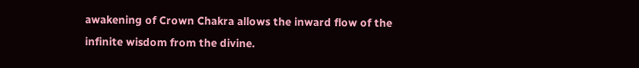awakening of Crown Chakra allows the inward flow of the infinite wisdom from the divine.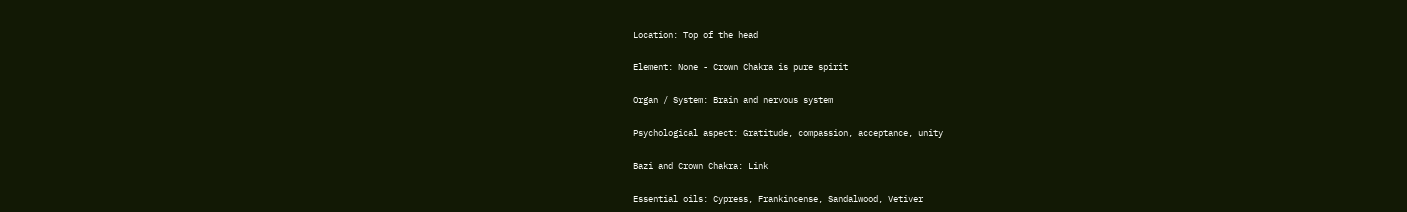Location: Top of the head

Element: None - Crown Chakra is pure spirit

Organ / System: Brain and nervous system

Psychological aspect: Gratitude, compassion, acceptance, unity

Bazi and Crown Chakra: Link

Essential oils: Cypress, Frankincense, Sandalwood, Vetiver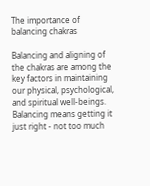The importance of balancing chakras

Balancing and aligning of the chakras are among the key factors in maintaining our physical, psychological, and spiritual well-beings. Balancing means getting it just right - not too much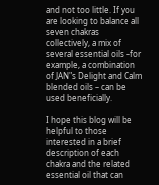and not too little. If you are looking to balance all seven chakras collectively, a mix of several essential oils –for example, a combination of JAN"s Delight and Calm blended oils – can be used beneficially.

I hope this blog will be helpful to those interested in a brief description of each chakra and the related essential oil that can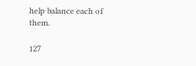help balance each of them.

127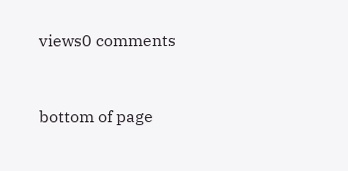views0 comments


bottom of page